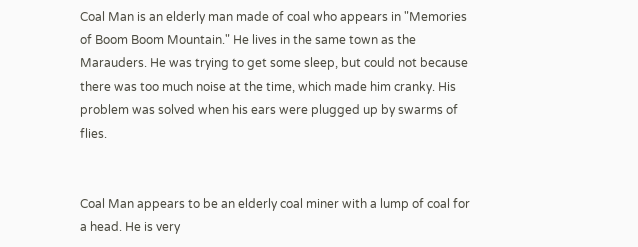Coal Man is an elderly man made of coal who appears in "Memories of Boom Boom Mountain." He lives in the same town as the Marauders. He was trying to get some sleep, but could not because there was too much noise at the time, which made him cranky. His problem was solved when his ears were plugged up by swarms of flies.


Coal Man appears to be an elderly coal miner with a lump of coal for a head. He is very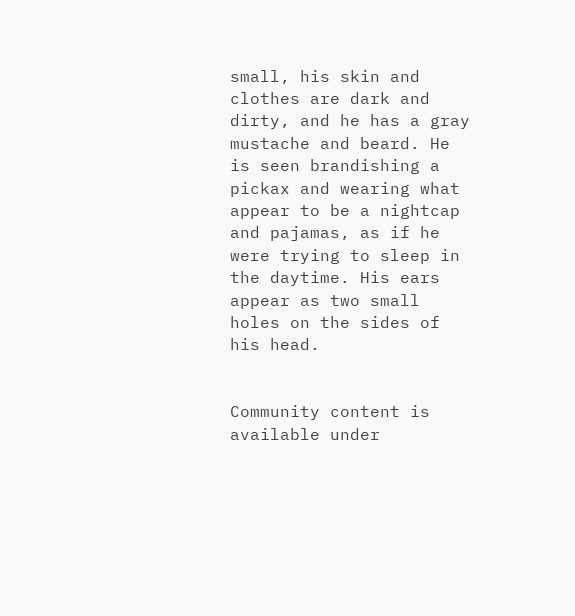small, his skin and clothes are dark and dirty, and he has a gray mustache and beard. He is seen brandishing a pickax and wearing what appear to be a nightcap and pajamas, as if he were trying to sleep in the daytime. His ears appear as two small holes on the sides of his head.


Community content is available under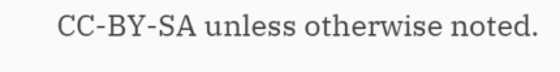CC-BY-SA unless otherwise noted.